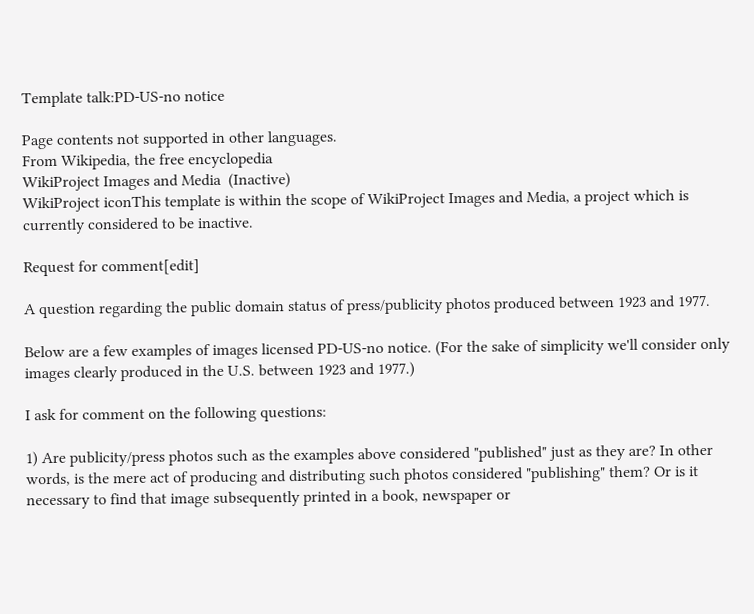Template talk:PD-US-no notice

Page contents not supported in other languages.
From Wikipedia, the free encyclopedia
WikiProject Images and Media  (Inactive)
WikiProject iconThis template is within the scope of WikiProject Images and Media, a project which is currently considered to be inactive.

Request for comment[edit]

A question regarding the public domain status of press/publicity photos produced between 1923 and 1977.

Below are a few examples of images licensed PD-US-no notice. (For the sake of simplicity we'll consider only images clearly produced in the U.S. between 1923 and 1977.)

I ask for comment on the following questions:

1) Are publicity/press photos such as the examples above considered "published" just as they are? In other words, is the mere act of producing and distributing such photos considered "publishing" them? Or is it necessary to find that image subsequently printed in a book, newspaper or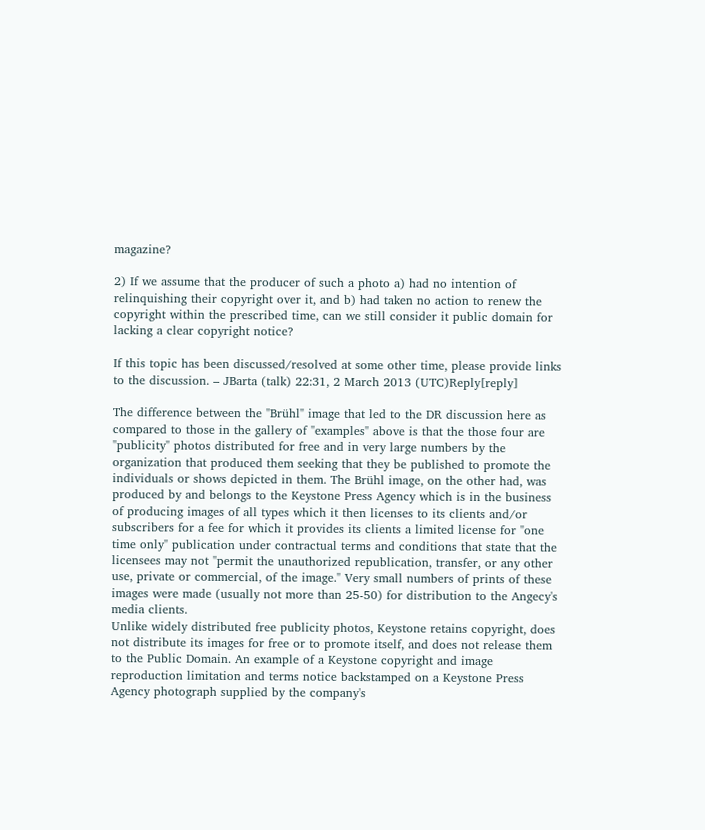magazine?

2) If we assume that the producer of such a photo a) had no intention of relinquishing their copyright over it, and b) had taken no action to renew the copyright within the prescribed time, can we still consider it public domain for lacking a clear copyright notice?

If this topic has been discussed/resolved at some other time, please provide links to the discussion. – JBarta (talk) 22:31, 2 March 2013 (UTC)Reply[reply]

The difference between the "Brühl" image that led to the DR discussion here as compared to those in the gallery of "examples" above is that the those four are "publicity" photos distributed for free and in very large numbers by the organization that produced them seeking that they be published to promote the individuals or shows depicted in them. The Brühl image, on the other had, was produced by and belongs to the Keystone Press Agency which is in the business of producing images of all types which it then licenses to its clients and/or subscribers for a fee for which it provides its clients a limited license for "one time only" publication under contractual terms and conditions that state that the licensees may not "permit the unauthorized republication, transfer, or any other use, private or commercial, of the image." Very small numbers of prints of these images were made (usually not more than 25-50) for distribution to the Angecy's media clients.
Unlike widely distributed free publicity photos, Keystone retains copyright, does not distribute its images for free or to promote itself, and does not release them to the Public Domain. An example of a Keystone copyright and image reproduction limitation and terms notice backstamped on a Keystone Press Agency photograph supplied by the company's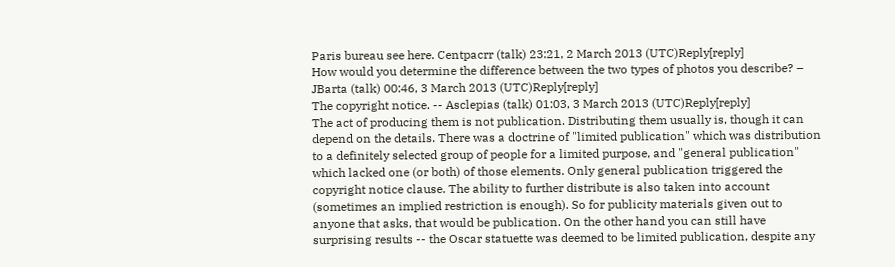Paris bureau see here. Centpacrr (talk) 23:21, 2 March 2013 (UTC)Reply[reply]
How would you determine the difference between the two types of photos you describe? – JBarta (talk) 00:46, 3 March 2013 (UTC)Reply[reply]
The copyright notice. -- Asclepias (talk) 01:03, 3 March 2013 (UTC)Reply[reply]
The act of producing them is not publication. Distributing them usually is, though it can depend on the details. There was a doctrine of "limited publication" which was distribution to a definitely selected group of people for a limited purpose, and "general publication" which lacked one (or both) of those elements. Only general publication triggered the copyright notice clause. The ability to further distribute is also taken into account (sometimes an implied restriction is enough). So for publicity materials given out to anyone that asks, that would be publication. On the other hand you can still have surprising results -- the Oscar statuette was deemed to be limited publication, despite any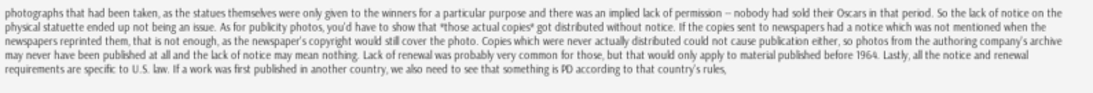photographs that had been taken, as the statues themselves were only given to the winners for a particular purpose and there was an implied lack of permission -- nobody had sold their Oscars in that period. So the lack of notice on the physical statuette ended up not being an issue. As for publicity photos, you'd have to show that *those actual copies* got distributed without notice. If the copies sent to newspapers had a notice which was not mentioned when the newspapers reprinted them, that is not enough, as the newspaper's copyright would still cover the photo. Copies which were never actually distributed could not cause publication either, so photos from the authoring company's archive may never have been published at all and the lack of notice may mean nothing. Lack of renewal was probably very common for those, but that would only apply to material published before 1964. Lastly, all the notice and renewal requirements are specific to U.S. law. If a work was first published in another country, we also need to see that something is PD according to that country's rules,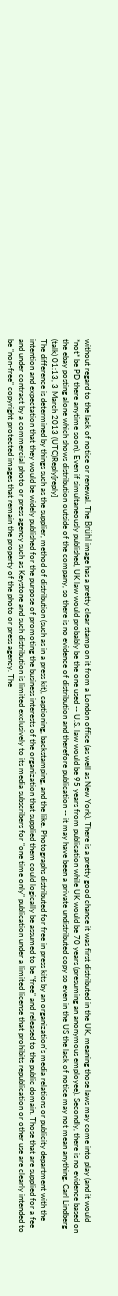without regard to the lack of notice or renewal. The Brühl image has a pretty clear stamp on it from a London office (as well as New York). There is a pretty good chance it was first distributed in the UK, meaning those laws may come into play (and it would *not* be PD there anytime soon). Even if simultaneously published, UK law would probably be the one used -- U.S. law would be 95 years from publication while UK would be 70 years (presuming an anonymous employee). Secondly, there is no evidence based on the ebay posting alone which shows distribution outside of the company, so there is no evidence of distribution and therefore publication -- it may have been a private undistributed copy so even in the US the lack of notice may not mean anything. Carl Lindberg (talk) 01:13, 3 March 2013 (UTC)Reply[reply]
The difference is determined by things such as the supplier, method of distribution (such as in a press kit), captioning, backstamping, and the like. Photographs distributed for free in press kits by an organization's media relations or publicity department with the intention and expectation that they would be widely published for the purpose of promoting the business interests of the organization that supplied them could logically be assumed to be "free" and released to the public domain. Those that are supplied for a fee and under contract by a commercial photo or press agency such as Keystone and such distribution is limited exclusively to its media subscribers for "one time only" publication under a limited license that prohibits republication or other use are clearly intended to be "non-free" copyright protected images that remain the property of the photo or press agency. The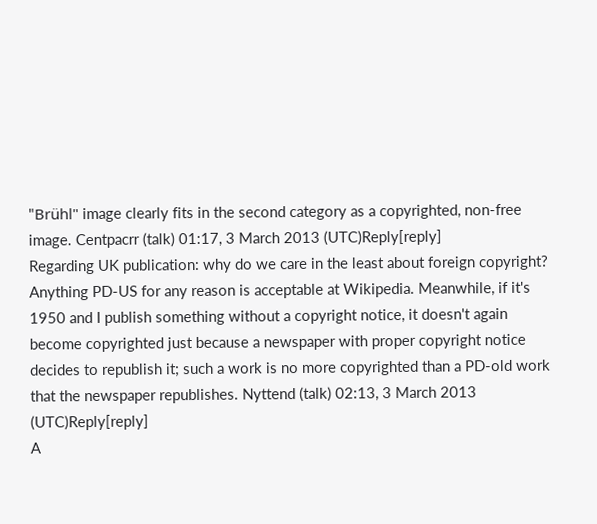"Brühl" image clearly fits in the second category as a copyrighted, non-free image. Centpacrr (talk) 01:17, 3 March 2013 (UTC)Reply[reply]
Regarding UK publication: why do we care in the least about foreign copyright? Anything PD-US for any reason is acceptable at Wikipedia. Meanwhile, if it's 1950 and I publish something without a copyright notice, it doesn't again become copyrighted just because a newspaper with proper copyright notice decides to republish it; such a work is no more copyrighted than a PD-old work that the newspaper republishes. Nyttend (talk) 02:13, 3 March 2013 (UTC)Reply[reply]
A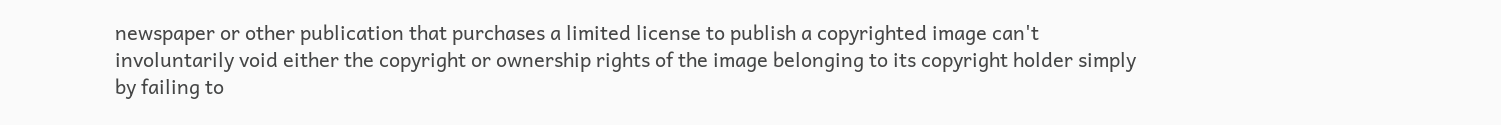newspaper or other publication that purchases a limited license to publish a copyrighted image can't involuntarily void either the copyright or ownership rights of the image belonging to its copyright holder simply by failing to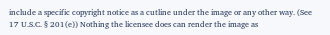include a specific copyright notice as a cutline under the image or any other way. (See 17 U.S.C. § 201(e)) Nothing the licensee does can render the image as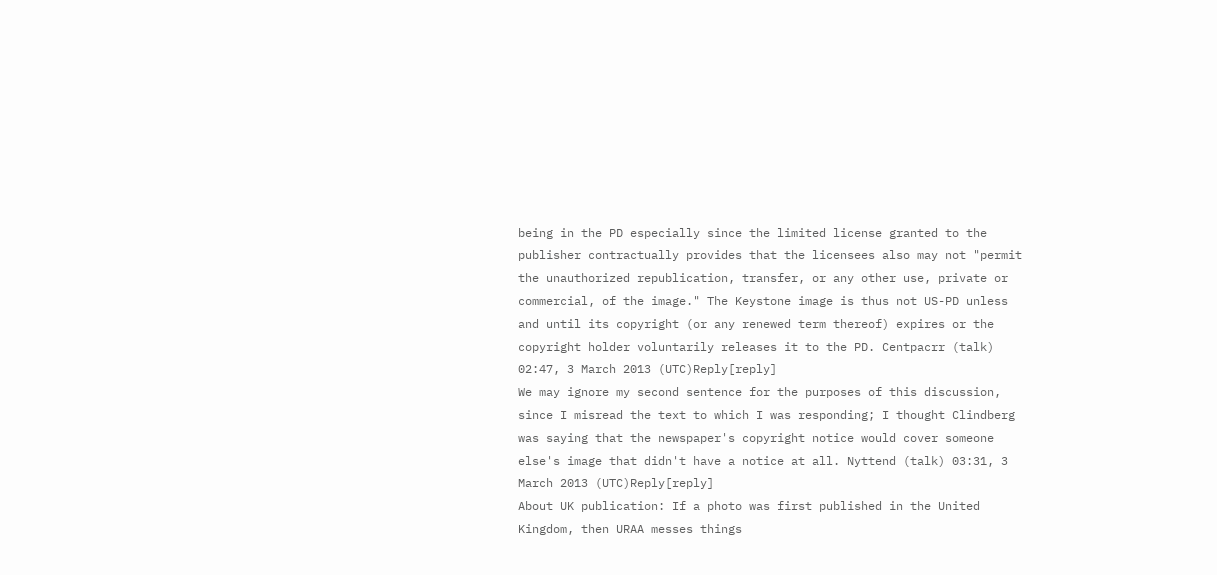being in the PD especially since the limited license granted to the publisher contractually provides that the licensees also may not "permit the unauthorized republication, transfer, or any other use, private or commercial, of the image." The Keystone image is thus not US-PD unless and until its copyright (or any renewed term thereof) expires or the copyright holder voluntarily releases it to the PD. Centpacrr (talk) 02:47, 3 March 2013 (UTC)Reply[reply]
We may ignore my second sentence for the purposes of this discussion, since I misread the text to which I was responding; I thought Clindberg was saying that the newspaper's copyright notice would cover someone else's image that didn't have a notice at all. Nyttend (talk) 03:31, 3 March 2013 (UTC)Reply[reply]
About UK publication: If a photo was first published in the United Kingdom, then URAA messes things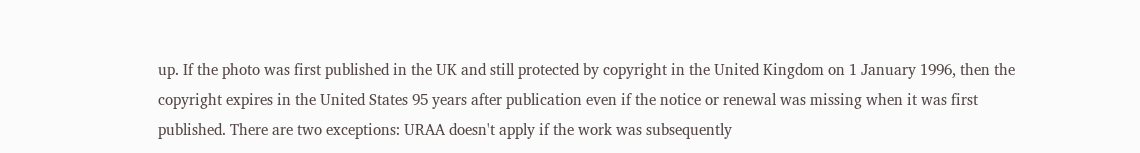up. If the photo was first published in the UK and still protected by copyright in the United Kingdom on 1 January 1996, then the copyright expires in the United States 95 years after publication even if the notice or renewal was missing when it was first published. There are two exceptions: URAA doesn't apply if the work was subsequently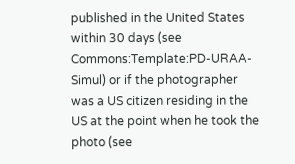published in the United States within 30 days (see Commons:Template:PD-URAA-Simul) or if the photographer was a US citizen residing in the US at the point when he took the photo (see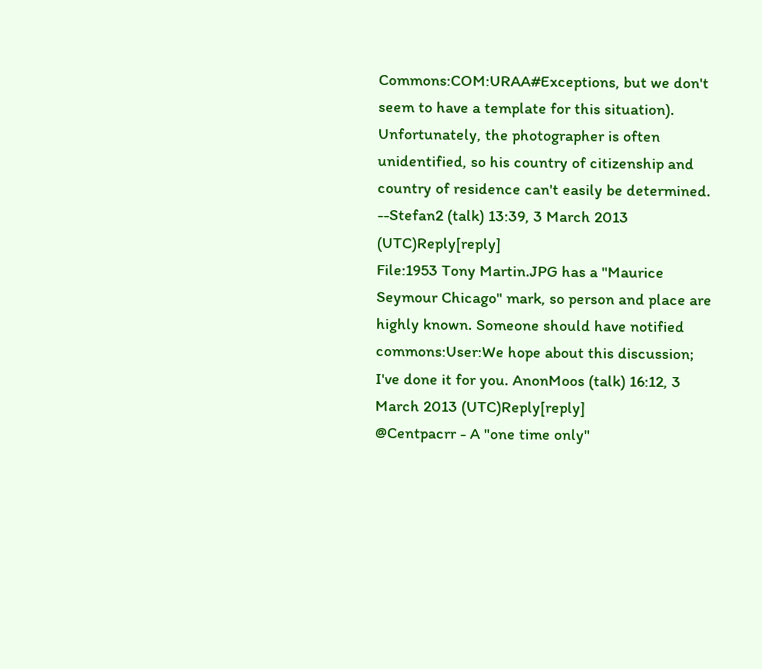Commons:COM:URAA#Exceptions, but we don't seem to have a template for this situation). Unfortunately, the photographer is often unidentified, so his country of citizenship and country of residence can't easily be determined. --Stefan2 (talk) 13:39, 3 March 2013 (UTC)Reply[reply]
File:1953 Tony Martin.JPG has a "Maurice Seymour Chicago" mark, so person and place are highly known. Someone should have notified commons:User:We hope about this discussion; I've done it for you. AnonMoos (talk) 16:12, 3 March 2013 (UTC)Reply[reply]
@Centpacrr - A "one time only"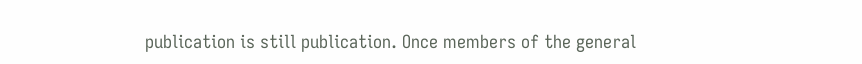publication is still publication. Once members of the general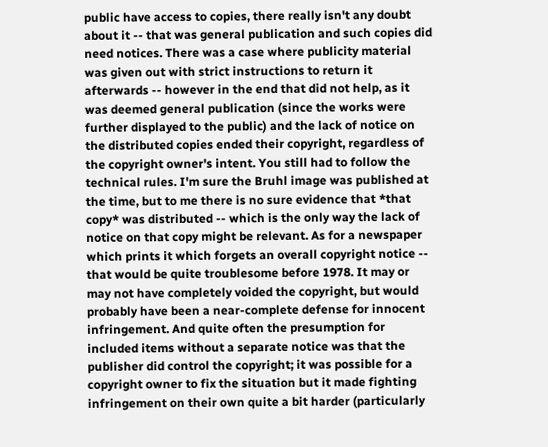public have access to copies, there really isn't any doubt about it -- that was general publication and such copies did need notices. There was a case where publicity material was given out with strict instructions to return it afterwards -- however in the end that did not help, as it was deemed general publication (since the works were further displayed to the public) and the lack of notice on the distributed copies ended their copyright, regardless of the copyright owner's intent. You still had to follow the technical rules. I'm sure the Bruhl image was published at the time, but to me there is no sure evidence that *that copy* was distributed -- which is the only way the lack of notice on that copy might be relevant. As for a newspaper which prints it which forgets an overall copyright notice -- that would be quite troublesome before 1978. It may or may not have completely voided the copyright, but would probably have been a near-complete defense for innocent infringement. And quite often the presumption for included items without a separate notice was that the publisher did control the copyright; it was possible for a copyright owner to fix the situation but it made fighting infringement on their own quite a bit harder (particularly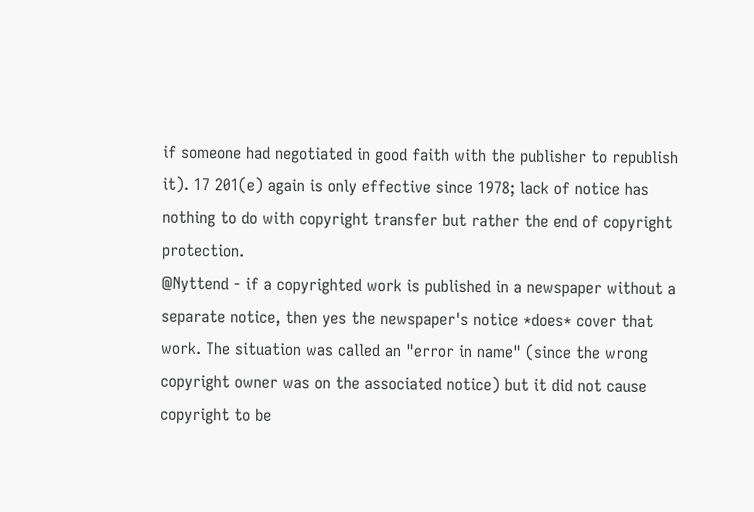if someone had negotiated in good faith with the publisher to republish it). 17 201(e) again is only effective since 1978; lack of notice has nothing to do with copyright transfer but rather the end of copyright protection.
@Nyttend - if a copyrighted work is published in a newspaper without a separate notice, then yes the newspaper's notice *does* cover that work. The situation was called an "error in name" (since the wrong copyright owner was on the associated notice) but it did not cause copyright to be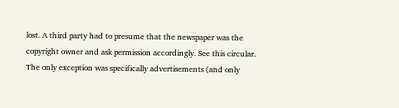lost. A third party had to presume that the newspaper was the copyright owner and ask permission accordingly. See this circular. The only exception was specifically advertisements (and only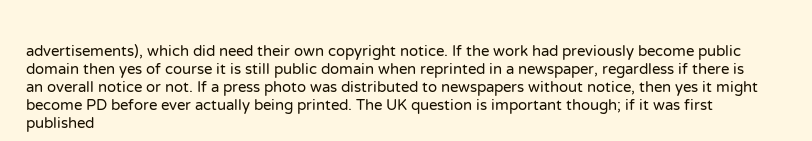advertisements), which did need their own copyright notice. If the work had previously become public domain then yes of course it is still public domain when reprinted in a newspaper, regardless if there is an overall notice or not. If a press photo was distributed to newspapers without notice, then yes it might become PD before ever actually being printed. The UK question is important though; if it was first published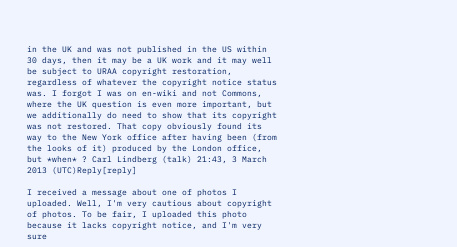in the UK and was not published in the US within 30 days, then it may be a UK work and it may well be subject to URAA copyright restoration, regardless of whatever the copyright notice status was. I forgot I was on en-wiki and not Commons, where the UK question is even more important, but we additionally do need to show that its copyright was not restored. That copy obviously found its way to the New York office after having been (from the looks of it) produced by the London office, but *when* ? Carl Lindberg (talk) 21:43, 3 March 2013 (UTC)Reply[reply]

I received a message about one of photos I uploaded. Well, I'm very cautious about copyright of photos. To be fair, I uploaded this photo because it lacks copyright notice, and I'm very sure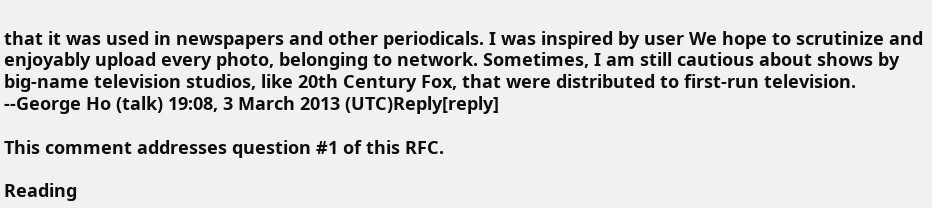that it was used in newspapers and other periodicals. I was inspired by user We hope to scrutinize and enjoyably upload every photo, belonging to network. Sometimes, I am still cautious about shows by big-name television studios, like 20th Century Fox, that were distributed to first-run television. --George Ho (talk) 19:08, 3 March 2013 (UTC)Reply[reply]

This comment addresses question #1 of this RFC.

Reading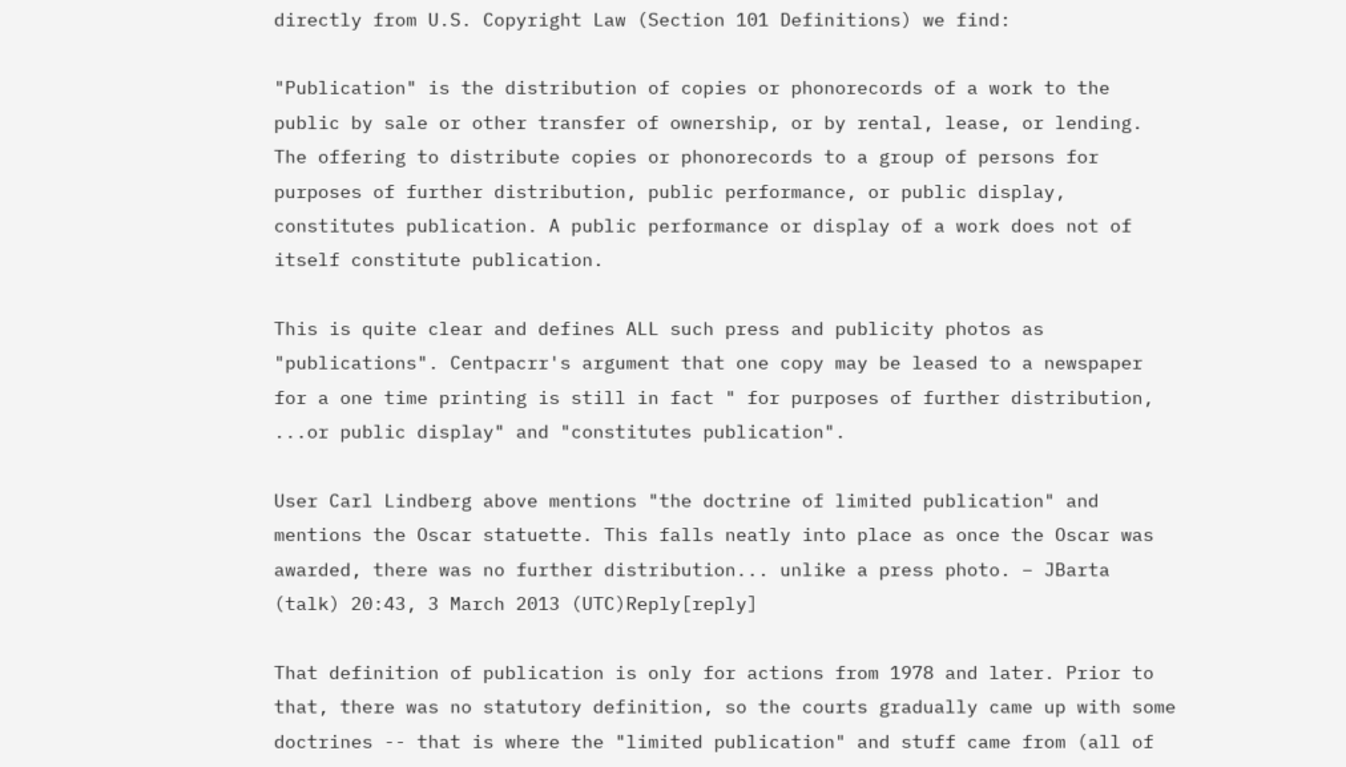directly from U.S. Copyright Law (Section 101 Definitions) we find:

"Publication" is the distribution of copies or phonorecords of a work to the public by sale or other transfer of ownership, or by rental, lease, or lending. The offering to distribute copies or phonorecords to a group of persons for purposes of further distribution, public performance, or public display, constitutes publication. A public performance or display of a work does not of itself constitute publication.

This is quite clear and defines ALL such press and publicity photos as "publications". Centpacrr's argument that one copy may be leased to a newspaper for a one time printing is still in fact " for purposes of further distribution, ...or public display" and "constitutes publication".

User Carl Lindberg above mentions "the doctrine of limited publication" and mentions the Oscar statuette. This falls neatly into place as once the Oscar was awarded, there was no further distribution... unlike a press photo. – JBarta (talk) 20:43, 3 March 2013 (UTC)Reply[reply]

That definition of publication is only for actions from 1978 and later. Prior to that, there was no statutory definition, so the courts gradually came up with some doctrines -- that is where the "limited publication" and stuff came from (all of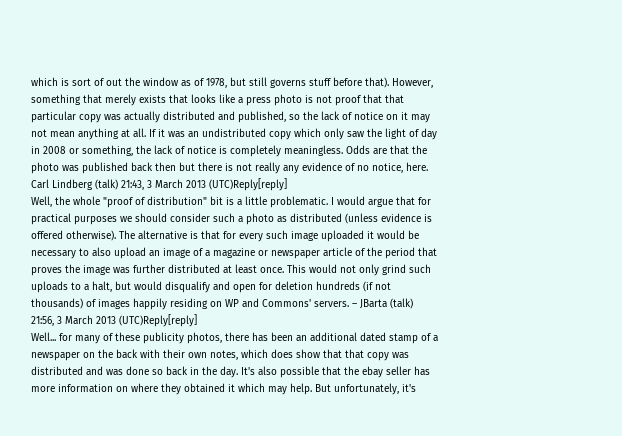which is sort of out the window as of 1978, but still governs stuff before that). However, something that merely exists that looks like a press photo is not proof that that particular copy was actually distributed and published, so the lack of notice on it may not mean anything at all. If it was an undistributed copy which only saw the light of day in 2008 or something, the lack of notice is completely meaningless. Odds are that the photo was published back then but there is not really any evidence of no notice, here. Carl Lindberg (talk) 21:43, 3 March 2013 (UTC)Reply[reply]
Well, the whole "proof of distribution" bit is a little problematic. I would argue that for practical purposes we should consider such a photo as distributed (unless evidence is offered otherwise). The alternative is that for every such image uploaded it would be necessary to also upload an image of a magazine or newspaper article of the period that proves the image was further distributed at least once. This would not only grind such uploads to a halt, but would disqualify and open for deletion hundreds (if not thousands) of images happily residing on WP and Commons' servers. – JBarta (talk) 21:56, 3 March 2013 (UTC)Reply[reply]
Well... for many of these publicity photos, there has been an additional dated stamp of a newspaper on the back with their own notes, which does show that that copy was distributed and was done so back in the day. It's also possible that the ebay seller has more information on where they obtained it which may help. But unfortunately, it's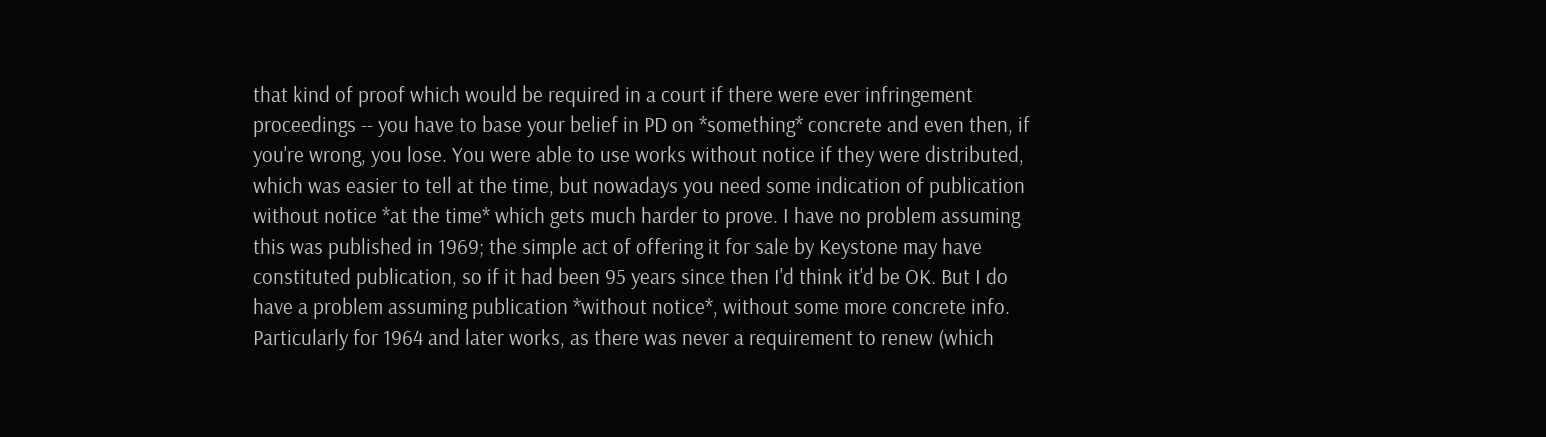that kind of proof which would be required in a court if there were ever infringement proceedings -- you have to base your belief in PD on *something* concrete and even then, if you're wrong, you lose. You were able to use works without notice if they were distributed, which was easier to tell at the time, but nowadays you need some indication of publication without notice *at the time* which gets much harder to prove. I have no problem assuming this was published in 1969; the simple act of offering it for sale by Keystone may have constituted publication, so if it had been 95 years since then I'd think it'd be OK. But I do have a problem assuming publication *without notice*, without some more concrete info. Particularly for 1964 and later works, as there was never a requirement to renew (which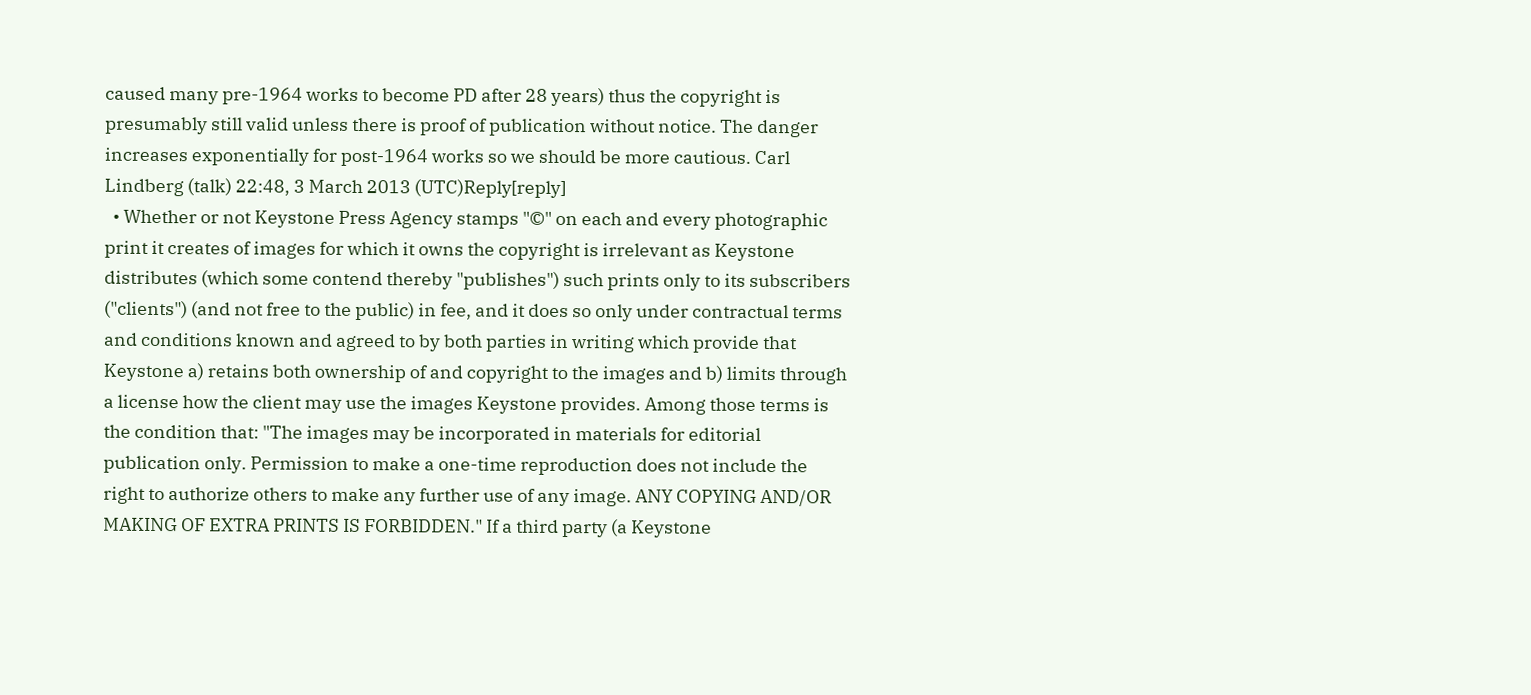caused many pre-1964 works to become PD after 28 years) thus the copyright is presumably still valid unless there is proof of publication without notice. The danger increases exponentially for post-1964 works so we should be more cautious. Carl Lindberg (talk) 22:48, 3 March 2013 (UTC)Reply[reply]
  • Whether or not Keystone Press Agency stamps "©" on each and every photographic print it creates of images for which it owns the copyright is irrelevant as Keystone distributes (which some contend thereby "publishes") such prints only to its subscribers ("clients") (and not free to the public) in fee, and it does so only under contractual terms and conditions known and agreed to by both parties in writing which provide that Keystone a) retains both ownership of and copyright to the images and b) limits through a license how the client may use the images Keystone provides. Among those terms is the condition that: "The images may be incorporated in materials for editorial publication only. Permission to make a one-time reproduction does not include the right to authorize others to make any further use of any image. ANY COPYING AND/OR MAKING OF EXTRA PRINTS IS FORBIDDEN." If a third party (a Keystone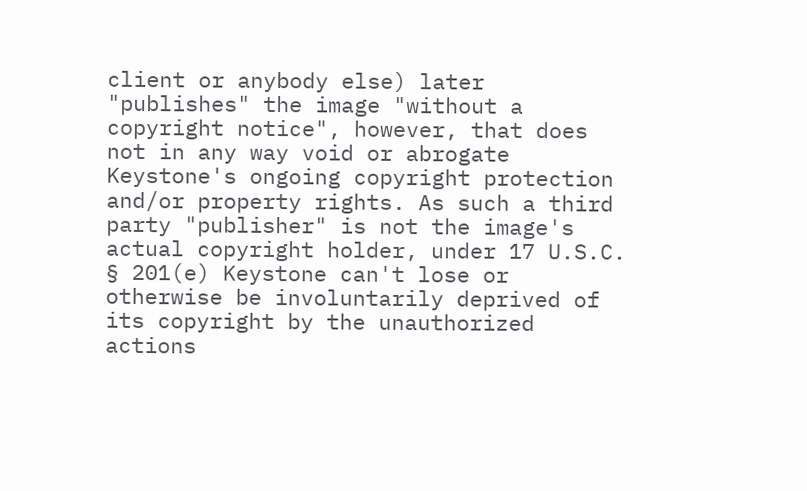client or anybody else) later "publishes" the image "without a copyright notice", however, that does not in any way void or abrogate Keystone's ongoing copyright protection and/or property rights. As such a third party "publisher" is not the image's actual copyright holder, under 17 U.S.C. § 201(e) Keystone can't lose or otherwise be involuntarily deprived of its copyright by the unauthorized actions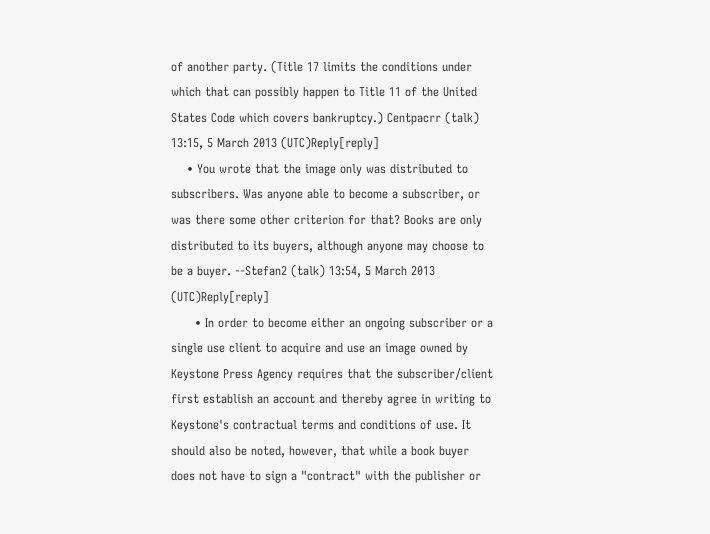of another party. (Title 17 limits the conditions under which that can possibly happen to Title 11 of the United States Code which covers bankruptcy.) Centpacrr (talk) 13:15, 5 March 2013 (UTC)Reply[reply]
    • You wrote that the image only was distributed to subscribers. Was anyone able to become a subscriber, or was there some other criterion for that? Books are only distributed to its buyers, although anyone may choose to be a buyer. --Stefan2 (talk) 13:54, 5 March 2013 (UTC)Reply[reply]
      • In order to become either an ongoing subscriber or a single use client to acquire and use an image owned by Keystone Press Agency requires that the subscriber/client first establish an account and thereby agree in writing to Keystone's contractual terms and conditions of use. It should also be noted, however, that while a book buyer does not have to sign a "contract" with the publisher or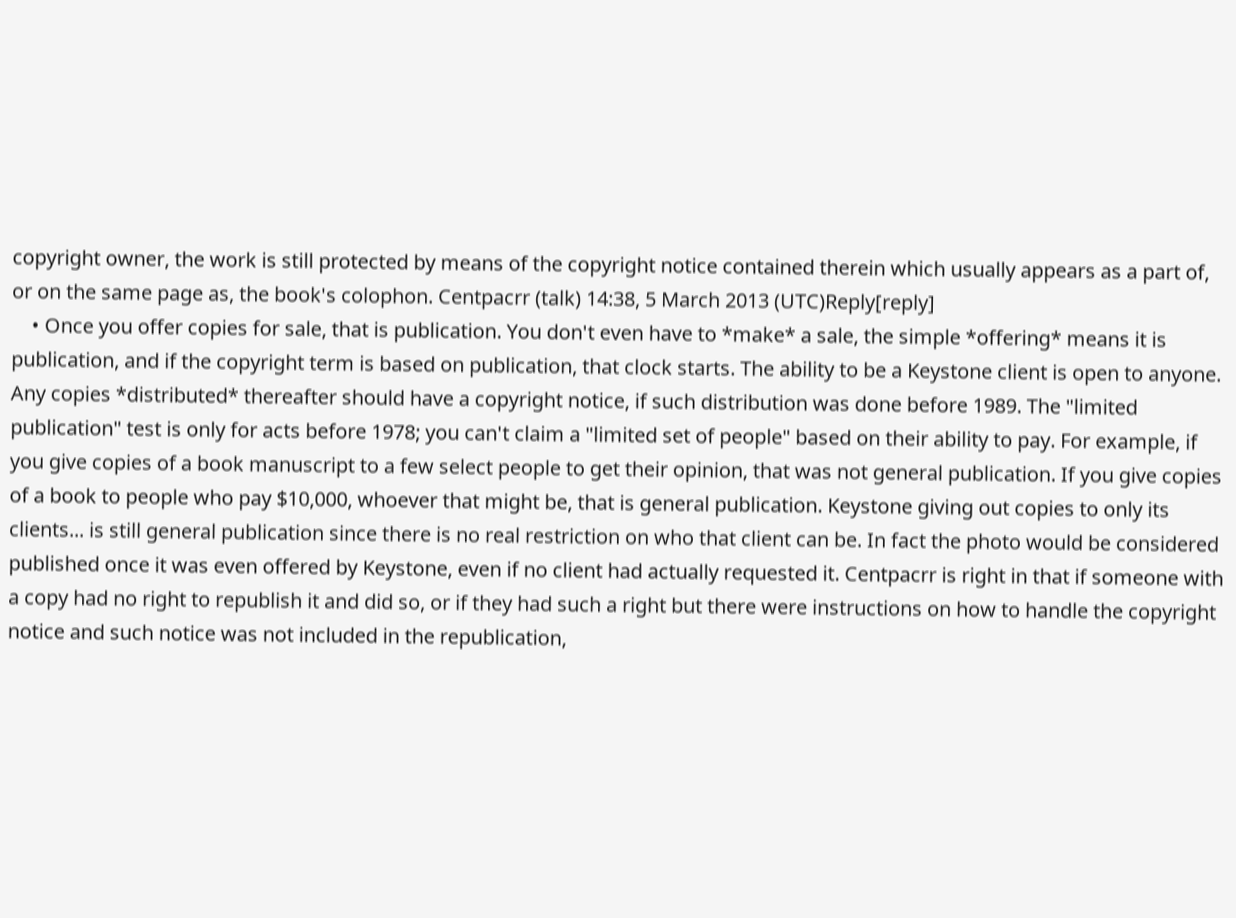copyright owner, the work is still protected by means of the copyright notice contained therein which usually appears as a part of, or on the same page as, the book's colophon. Centpacrr (talk) 14:38, 5 March 2013 (UTC)Reply[reply]
    • Once you offer copies for sale, that is publication. You don't even have to *make* a sale, the simple *offering* means it is publication, and if the copyright term is based on publication, that clock starts. The ability to be a Keystone client is open to anyone. Any copies *distributed* thereafter should have a copyright notice, if such distribution was done before 1989. The "limited publication" test is only for acts before 1978; you can't claim a "limited set of people" based on their ability to pay. For example, if you give copies of a book manuscript to a few select people to get their opinion, that was not general publication. If you give copies of a book to people who pay $10,000, whoever that might be, that is general publication. Keystone giving out copies to only its clients... is still general publication since there is no real restriction on who that client can be. In fact the photo would be considered published once it was even offered by Keystone, even if no client had actually requested it. Centpacrr is right in that if someone with a copy had no right to republish it and did so, or if they had such a right but there were instructions on how to handle the copyright notice and such notice was not included in the republication,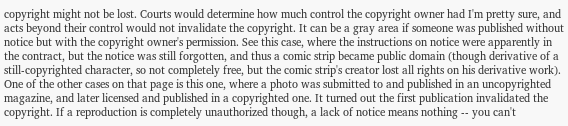copyright might not be lost. Courts would determine how much control the copyright owner had I'm pretty sure, and acts beyond their control would not invalidate the copyright. It can be a gray area if someone was published without notice but with the copyright owner's permission. See this case, where the instructions on notice were apparently in the contract, but the notice was still forgotten, and thus a comic strip became public domain (though derivative of a still-copyrighted character, so not completely free, but the comic strip's creator lost all rights on his derivative work). One of the other cases on that page is this one, where a photo was submitted to and published in an uncopyrighted magazine, and later licensed and published in a copyrighted one. It turned out the first publication invalidated the copyright. If a reproduction is completely unauthorized though, a lack of notice means nothing -- you can't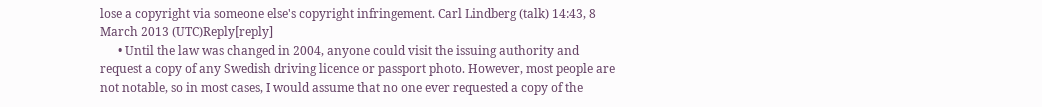lose a copyright via someone else's copyright infringement. Carl Lindberg (talk) 14:43, 8 March 2013 (UTC)Reply[reply]
      • Until the law was changed in 2004, anyone could visit the issuing authority and request a copy of any Swedish driving licence or passport photo. However, most people are not notable, so in most cases, I would assume that no one ever requested a copy of the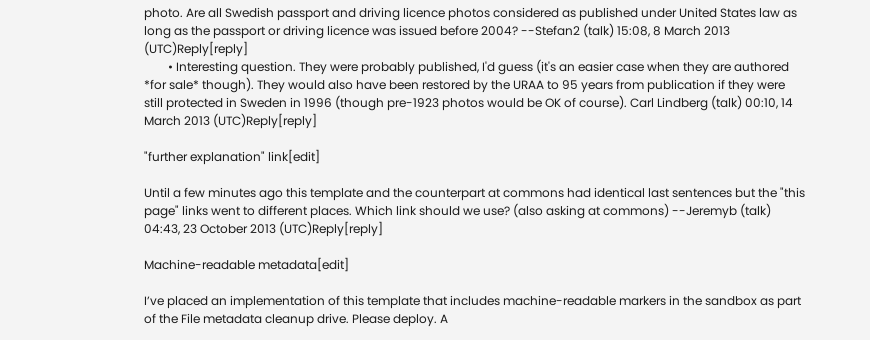photo. Are all Swedish passport and driving licence photos considered as published under United States law as long as the passport or driving licence was issued before 2004? --Stefan2 (talk) 15:08, 8 March 2013 (UTC)Reply[reply]
        • Interesting question. They were probably published, I'd guess (it's an easier case when they are authored *for sale* though). They would also have been restored by the URAA to 95 years from publication if they were still protected in Sweden in 1996 (though pre-1923 photos would be OK of course). Carl Lindberg (talk) 00:10, 14 March 2013 (UTC)Reply[reply]

"further explanation" link[edit]

Until a few minutes ago this template and the counterpart at commons had identical last sentences but the "this page" links went to different places. Which link should we use? (also asking at commons) --Jeremyb (talk) 04:43, 23 October 2013 (UTC)Reply[reply]

Machine-readable metadata[edit]

I’ve placed an implementation of this template that includes machine-readable markers in the sandbox as part of the File metadata cleanup drive. Please deploy. A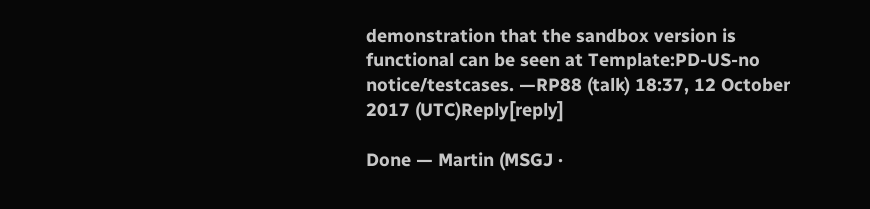demonstration that the sandbox version is functional can be seen at Template:PD-US-no notice/testcases. —RP88 (talk) 18:37, 12 October 2017 (UTC)Reply[reply]

Done — Martin (MSGJ ·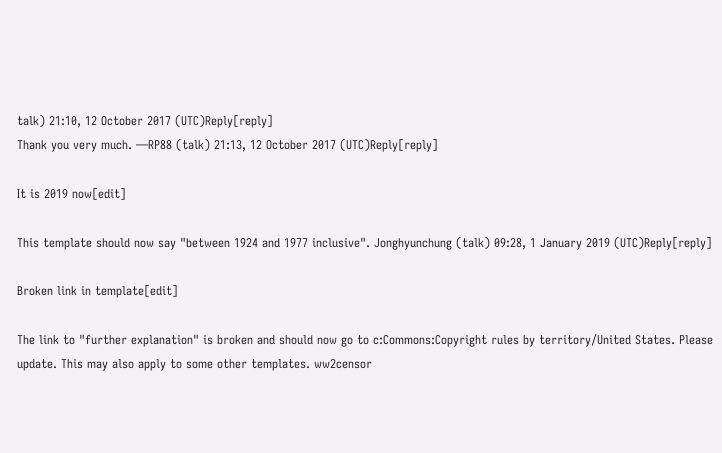talk) 21:10, 12 October 2017 (UTC)Reply[reply]
Thank you very much. —RP88 (talk) 21:13, 12 October 2017 (UTC)Reply[reply]

It is 2019 now[edit]

This template should now say "between 1924 and 1977 inclusive". Jonghyunchung (talk) 09:28, 1 January 2019 (UTC)Reply[reply]

Broken link in template[edit]

The link to "further explanation" is broken and should now go to c:Commons:Copyright rules by territory/United States. Please update. This may also apply to some other templates. ww2censor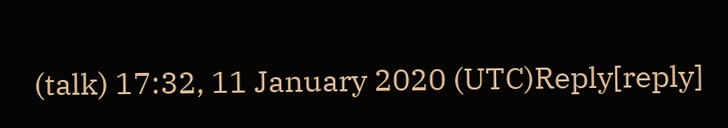(talk) 17:32, 11 January 2020 (UTC)Reply[reply]